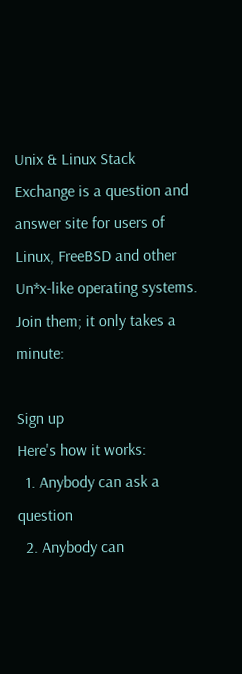Unix & Linux Stack Exchange is a question and answer site for users of Linux, FreeBSD and other Un*x-like operating systems. Join them; it only takes a minute:

Sign up
Here's how it works:
  1. Anybody can ask a question
  2. Anybody can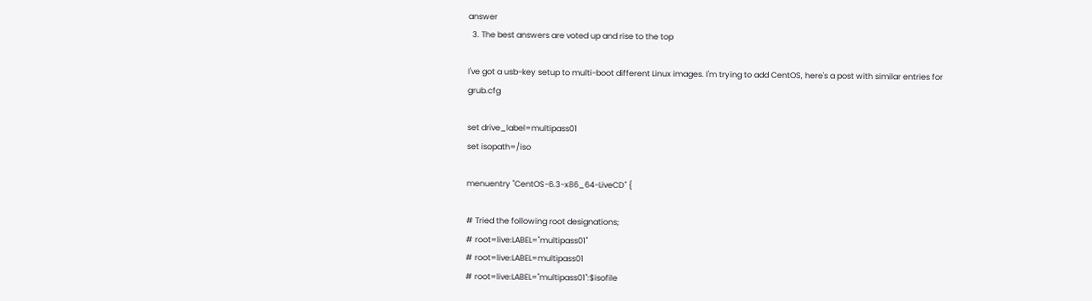answer
  3. The best answers are voted up and rise to the top

I've got a usb-key setup to multi-boot different Linux images. I'm trying to add CentOS, here's a post with similar entries for grub.cfg

set drive_label=multipass01
set isopath=/iso

menuentry "CentOS-6.3-x86_64-LiveCD" {

# Tried the following root designations;
# root=live:LABEL="multipass01"
# root=live:LABEL=multipass01
# root=live:LABEL="multipass01":$isofile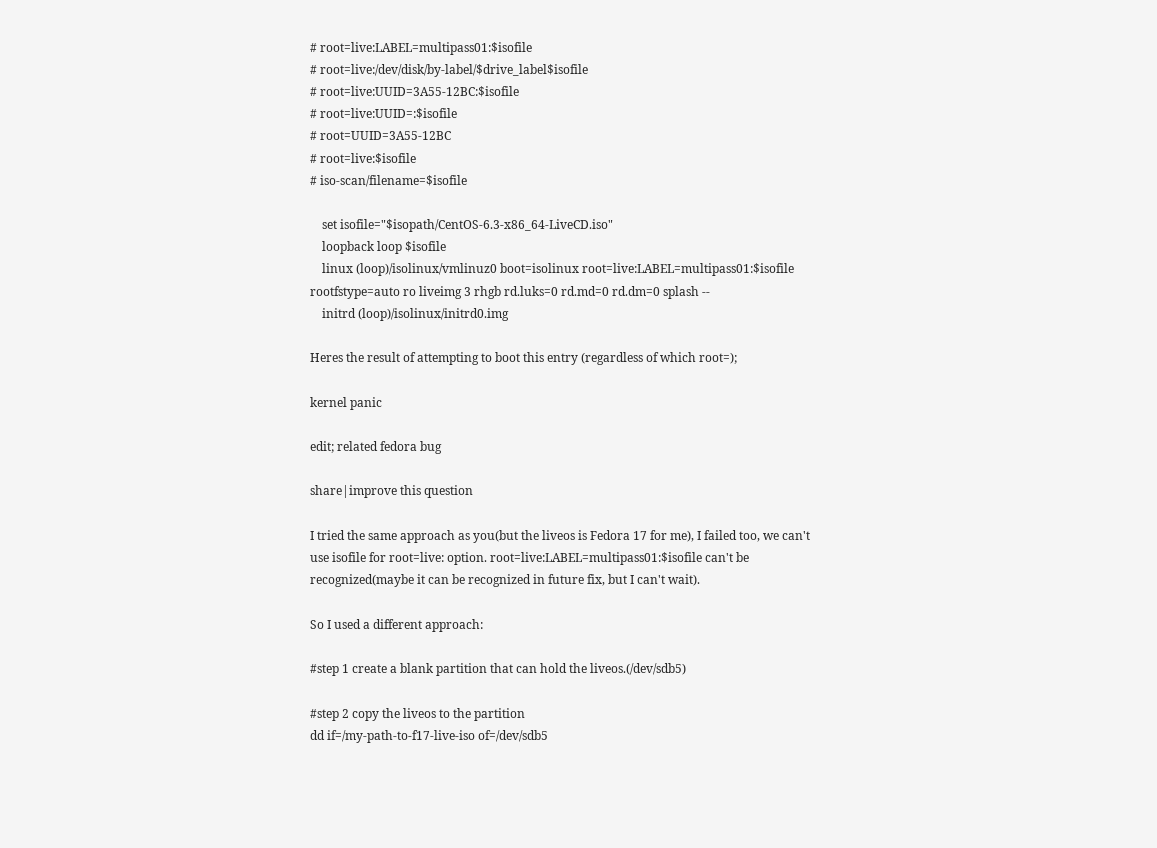# root=live:LABEL=multipass01:$isofile
# root=live:/dev/disk/by-label/$drive_label$isofile
# root=live:UUID=3A55-12BC:$isofile
# root=live:UUID=:$isofile
# root=UUID=3A55-12BC
# root=live:$isofile
# iso-scan/filename=$isofile

    set isofile="$isopath/CentOS-6.3-x86_64-LiveCD.iso"
    loopback loop $isofile
    linux (loop)/isolinux/vmlinuz0 boot=isolinux root=live:LABEL=multipass01:$isofile rootfstype=auto ro liveimg 3 rhgb rd.luks=0 rd.md=0 rd.dm=0 splash --
    initrd (loop)/isolinux/initrd0.img

Heres the result of attempting to boot this entry (regardless of which root=);

kernel panic

edit; related fedora bug

share|improve this question

I tried the same approach as you(but the liveos is Fedora 17 for me), I failed too, we can't use isofile for root=live: option. root=live:LABEL=multipass01:$isofile can't be recognized(maybe it can be recognized in future fix, but I can't wait).

So I used a different approach:

#step 1 create a blank partition that can hold the liveos.(/dev/sdb5)

#step 2 copy the liveos to the partition
dd if=/my-path-to-f17-live-iso of=/dev/sdb5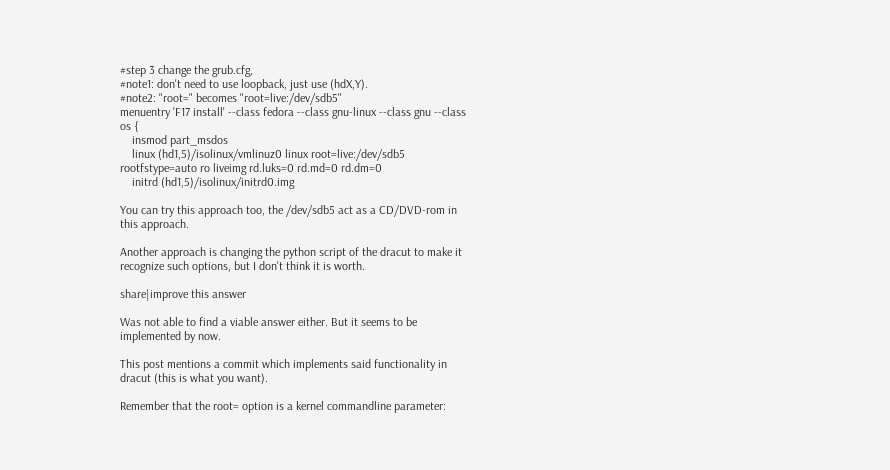#step 3 change the grub.cfg,
#note1: don't need to use loopback, just use (hdX,Y).
#note2: "root=" becomes "root=live:/dev/sdb5"
menuentry 'F17 install' --class fedora --class gnu-linux --class gnu --class os {
    insmod part_msdos
    linux (hd1,5)/isolinux/vmlinuz0 linux root=live:/dev/sdb5 rootfstype=auto ro liveimg rd.luks=0 rd.md=0 rd.dm=0
    initrd (hd1,5)/isolinux/initrd0.img

You can try this approach too, the /dev/sdb5 act as a CD/DVD-rom in this approach.

Another approach is changing the python script of the dracut to make it recognize such options, but I don't think it is worth.

share|improve this answer

Was not able to find a viable answer either. But it seems to be implemented by now.

This post mentions a commit which implements said functionality in dracut (this is what you want).

Remember that the root= option is a kernel commandline parameter: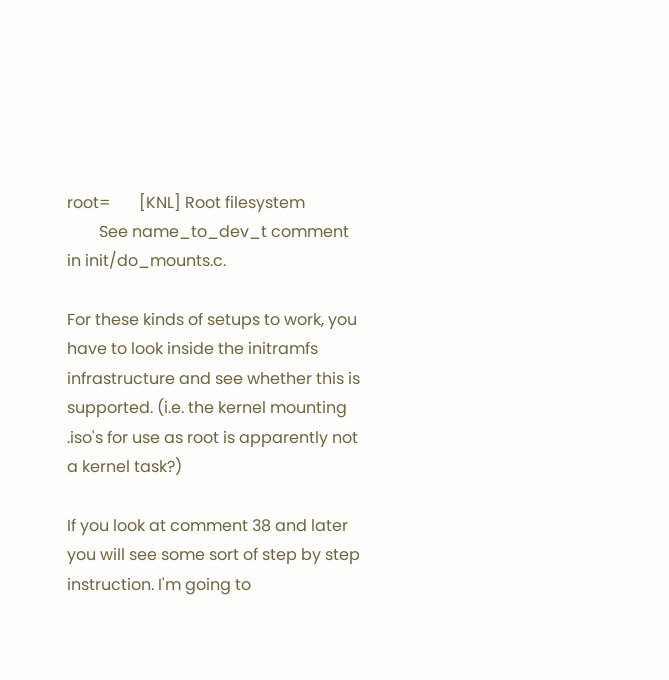root=       [KNL] Root filesystem
        See name_to_dev_t comment in init/do_mounts.c.

For these kinds of setups to work, you have to look inside the initramfs infrastructure and see whether this is supported. (i.e. the kernel mounting .iso's for use as root is apparently not a kernel task?)

If you look at comment 38 and later you will see some sort of step by step instruction. I'm going to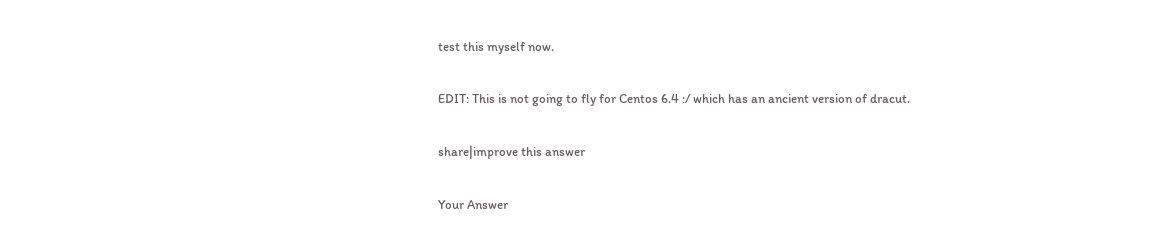test this myself now.

EDIT: This is not going to fly for Centos 6.4 :/ which has an ancient version of dracut.

share|improve this answer

Your Answer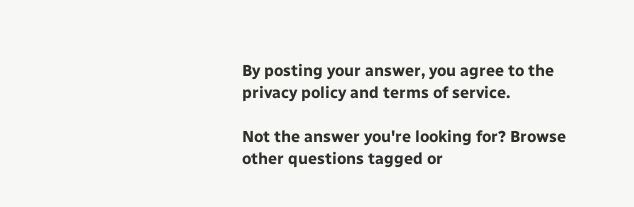By posting your answer, you agree to the privacy policy and terms of service.

Not the answer you're looking for? Browse other questions tagged or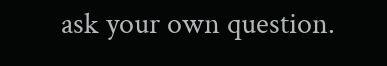ask your own question.